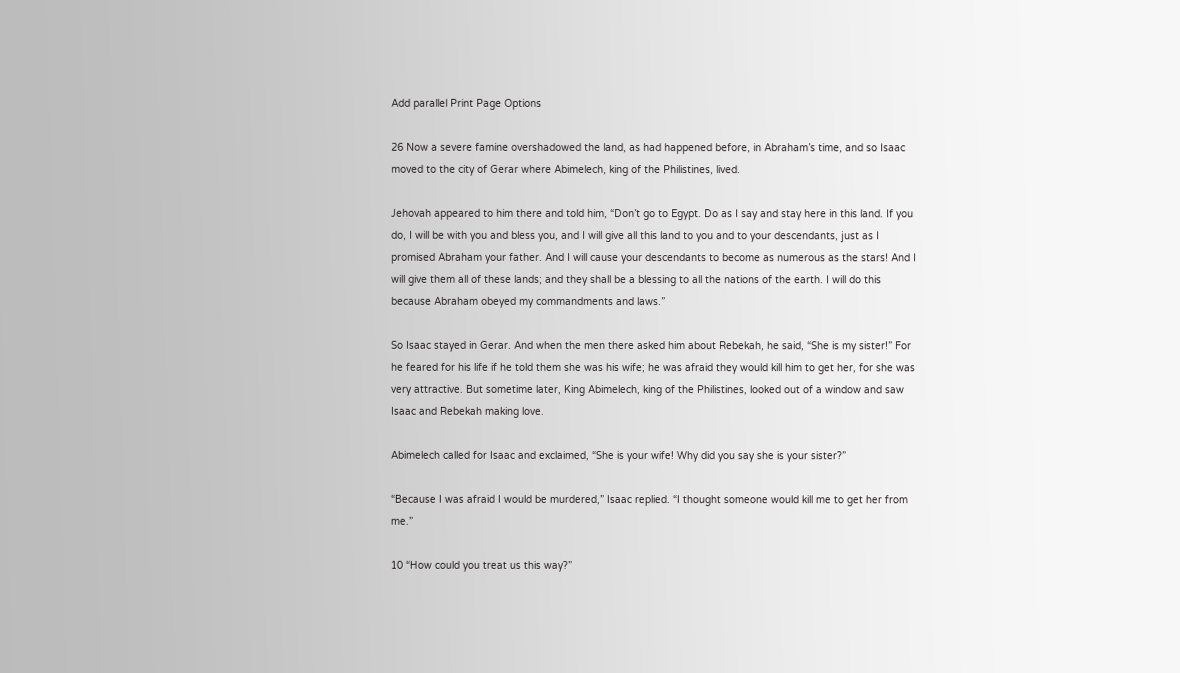Add parallel Print Page Options

26 Now a severe famine overshadowed the land, as had happened before, in Abraham’s time, and so Isaac moved to the city of Gerar where Abimelech, king of the Philistines, lived.

Jehovah appeared to him there and told him, “Don’t go to Egypt. Do as I say and stay here in this land. If you do, I will be with you and bless you, and I will give all this land to you and to your descendants, just as I promised Abraham your father. And I will cause your descendants to become as numerous as the stars! And I will give them all of these lands; and they shall be a blessing to all the nations of the earth. I will do this because Abraham obeyed my commandments and laws.”

So Isaac stayed in Gerar. And when the men there asked him about Rebekah, he said, “She is my sister!” For he feared for his life if he told them she was his wife; he was afraid they would kill him to get her, for she was very attractive. But sometime later, King Abimelech, king of the Philistines, looked out of a window and saw Isaac and Rebekah making love.

Abimelech called for Isaac and exclaimed, “She is your wife! Why did you say she is your sister?”

“Because I was afraid I would be murdered,” Isaac replied. “I thought someone would kill me to get her from me.”

10 “How could you treat us this way?”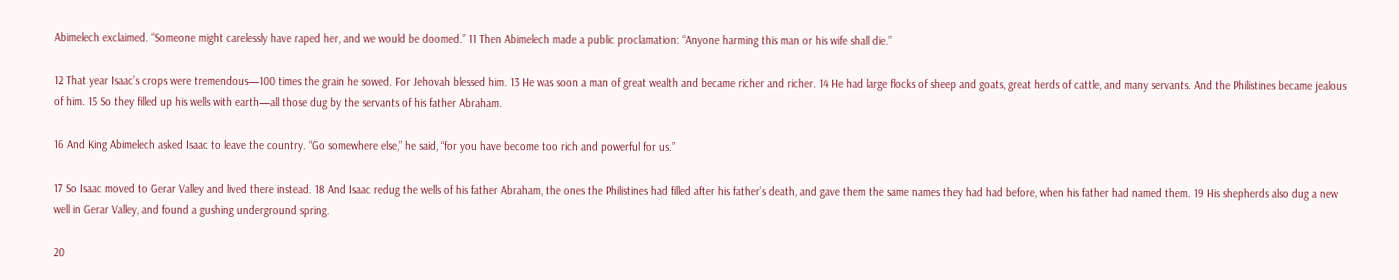Abimelech exclaimed. “Someone might carelessly have raped her, and we would be doomed.” 11 Then Abimelech made a public proclamation: “Anyone harming this man or his wife shall die.”

12 That year Isaac’s crops were tremendous—100 times the grain he sowed. For Jehovah blessed him. 13 He was soon a man of great wealth and became richer and richer. 14 He had large flocks of sheep and goats, great herds of cattle, and many servants. And the Philistines became jealous of him. 15 So they filled up his wells with earth—all those dug by the servants of his father Abraham.

16 And King Abimelech asked Isaac to leave the country. “Go somewhere else,” he said, “for you have become too rich and powerful for us.”

17 So Isaac moved to Gerar Valley and lived there instead. 18 And Isaac redug the wells of his father Abraham, the ones the Philistines had filled after his father’s death, and gave them the same names they had had before, when his father had named them. 19 His shepherds also dug a new well in Gerar Valley, and found a gushing underground spring.

20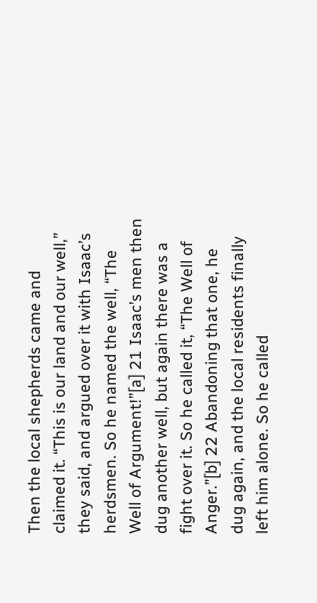Then the local shepherds came and claimed it. “This is our land and our well,” they said, and argued over it with Isaac’s herdsmen. So he named the well, “The Well of Argument!”[a] 21 Isaac’s men then dug another well, but again there was a fight over it. So he called it, “The Well of Anger.”[b] 22 Abandoning that one, he dug again, and the local residents finally left him alone. So he called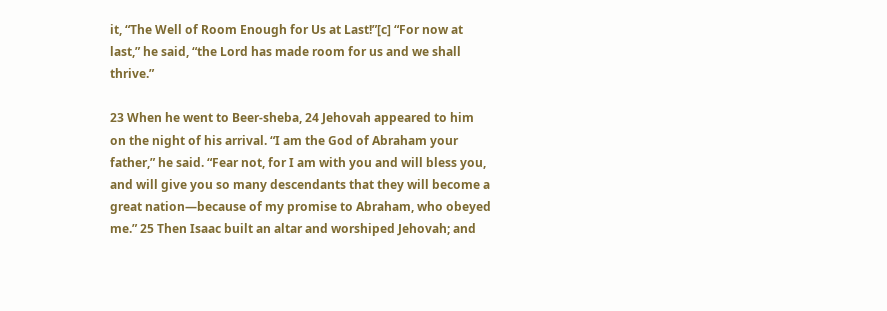it, “The Well of Room Enough for Us at Last!”[c] “For now at last,” he said, “the Lord has made room for us and we shall thrive.”

23 When he went to Beer-sheba, 24 Jehovah appeared to him on the night of his arrival. “I am the God of Abraham your father,” he said. “Fear not, for I am with you and will bless you, and will give you so many descendants that they will become a great nation—because of my promise to Abraham, who obeyed me.” 25 Then Isaac built an altar and worshiped Jehovah; and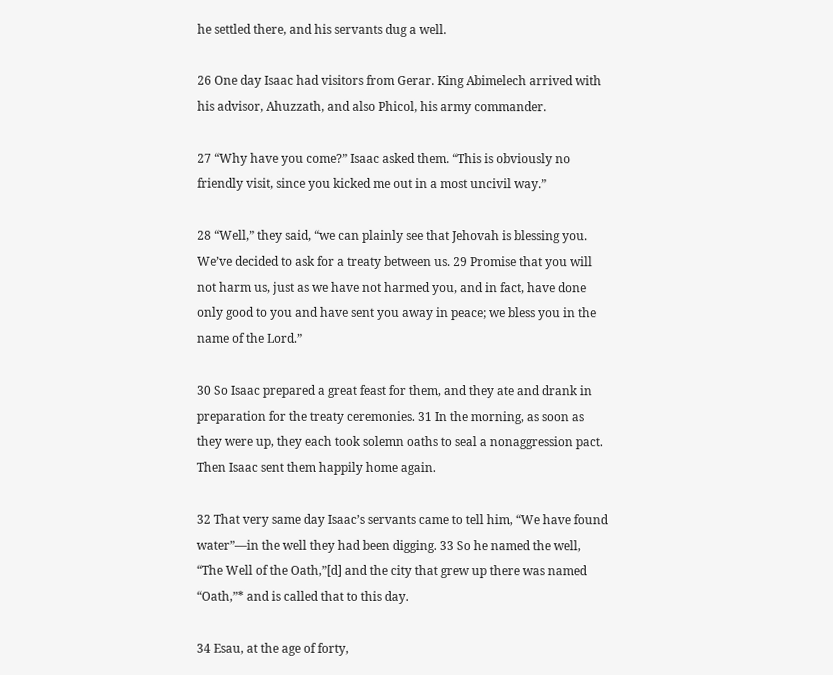he settled there, and his servants dug a well.

26 One day Isaac had visitors from Gerar. King Abimelech arrived with his advisor, Ahuzzath, and also Phicol, his army commander.

27 “Why have you come?” Isaac asked them. “This is obviously no friendly visit, since you kicked me out in a most uncivil way.”

28 “Well,” they said, “we can plainly see that Jehovah is blessing you. We’ve decided to ask for a treaty between us. 29 Promise that you will not harm us, just as we have not harmed you, and in fact, have done only good to you and have sent you away in peace; we bless you in the name of the Lord.”

30 So Isaac prepared a great feast for them, and they ate and drank in preparation for the treaty ceremonies. 31 In the morning, as soon as they were up, they each took solemn oaths to seal a nonaggression pact. Then Isaac sent them happily home again.

32 That very same day Isaac’s servants came to tell him, “We have found water”—in the well they had been digging. 33 So he named the well, “The Well of the Oath,”[d] and the city that grew up there was named “Oath,”* and is called that to this day.

34 Esau, at the age of forty,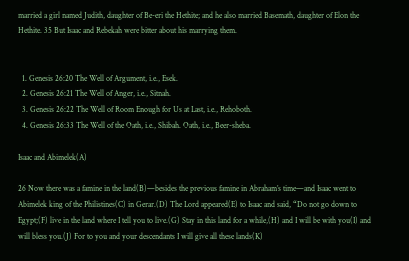married a girl named Judith, daughter of Be-eri the Hethite; and he also married Basemath, daughter of Elon the Hethite. 35 But Isaac and Rebekah were bitter about his marrying them.


  1. Genesis 26:20 The Well of Argument, i.e., Esek.
  2. Genesis 26:21 The Well of Anger, i.e., Sitnah.
  3. Genesis 26:22 The Well of Room Enough for Us at Last, i.e., Rehoboth.
  4. Genesis 26:33 The Well of the Oath, i.e., Shibah. Oath, i.e., Beer-sheba.

Isaac and Abimelek(A)

26 Now there was a famine in the land(B)—besides the previous famine in Abraham’s time—and Isaac went to Abimelek king of the Philistines(C) in Gerar.(D) The Lord appeared(E) to Isaac and said, “Do not go down to Egypt;(F) live in the land where I tell you to live.(G) Stay in this land for a while,(H) and I will be with you(I) and will bless you.(J) For to you and your descendants I will give all these lands(K)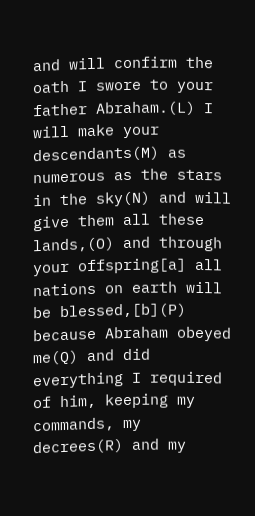and will confirm the oath I swore to your father Abraham.(L) I will make your descendants(M) as numerous as the stars in the sky(N) and will give them all these lands,(O) and through your offspring[a] all nations on earth will be blessed,[b](P) because Abraham obeyed me(Q) and did everything I required of him, keeping my commands, my decrees(R) and my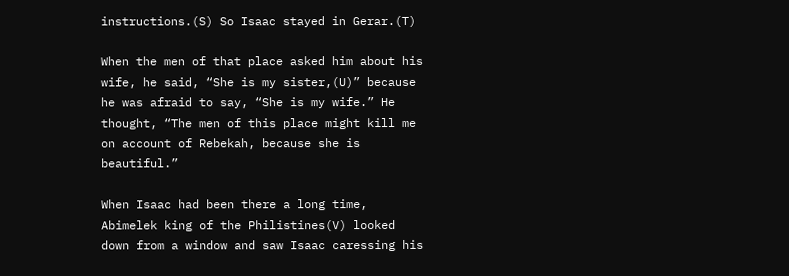instructions.(S) So Isaac stayed in Gerar.(T)

When the men of that place asked him about his wife, he said, “She is my sister,(U)” because he was afraid to say, “She is my wife.” He thought, “The men of this place might kill me on account of Rebekah, because she is beautiful.”

When Isaac had been there a long time, Abimelek king of the Philistines(V) looked down from a window and saw Isaac caressing his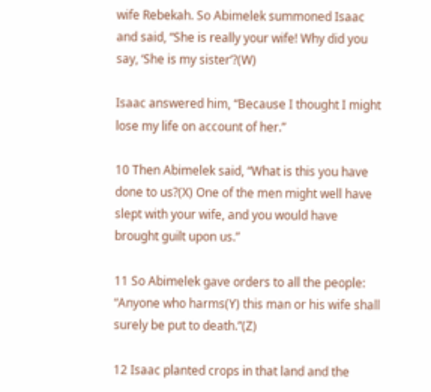wife Rebekah. So Abimelek summoned Isaac and said, “She is really your wife! Why did you say, ‘She is my sister’?(W)

Isaac answered him, “Because I thought I might lose my life on account of her.”

10 Then Abimelek said, “What is this you have done to us?(X) One of the men might well have slept with your wife, and you would have brought guilt upon us.”

11 So Abimelek gave orders to all the people: “Anyone who harms(Y) this man or his wife shall surely be put to death.”(Z)

12 Isaac planted crops in that land and the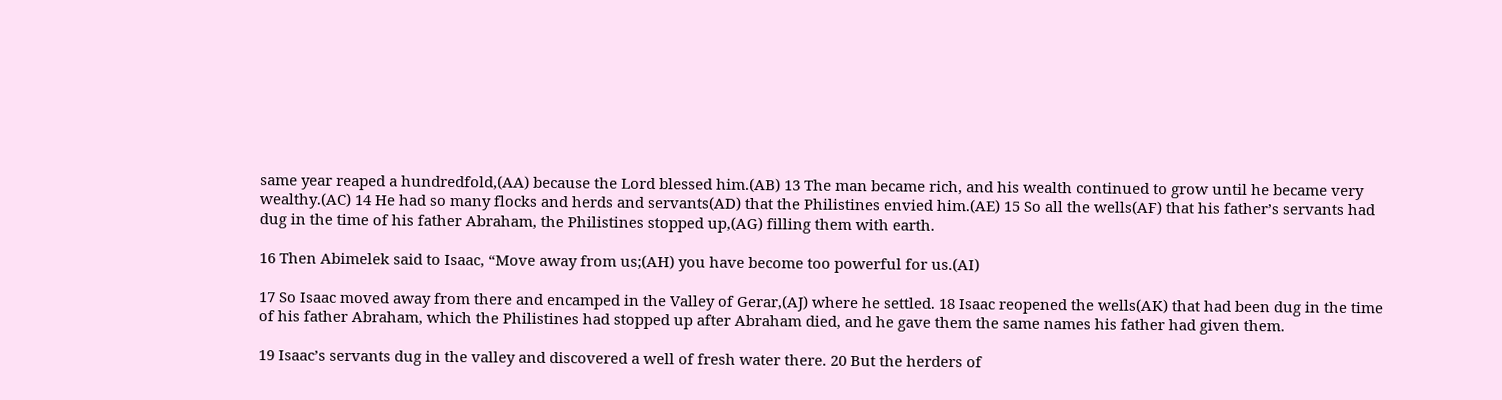same year reaped a hundredfold,(AA) because the Lord blessed him.(AB) 13 The man became rich, and his wealth continued to grow until he became very wealthy.(AC) 14 He had so many flocks and herds and servants(AD) that the Philistines envied him.(AE) 15 So all the wells(AF) that his father’s servants had dug in the time of his father Abraham, the Philistines stopped up,(AG) filling them with earth.

16 Then Abimelek said to Isaac, “Move away from us;(AH) you have become too powerful for us.(AI)

17 So Isaac moved away from there and encamped in the Valley of Gerar,(AJ) where he settled. 18 Isaac reopened the wells(AK) that had been dug in the time of his father Abraham, which the Philistines had stopped up after Abraham died, and he gave them the same names his father had given them.

19 Isaac’s servants dug in the valley and discovered a well of fresh water there. 20 But the herders of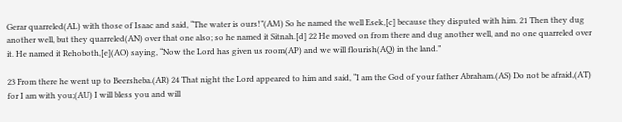Gerar quarreled(AL) with those of Isaac and said, “The water is ours!”(AM) So he named the well Esek,[c] because they disputed with him. 21 Then they dug another well, but they quarreled(AN) over that one also; so he named it Sitnah.[d] 22 He moved on from there and dug another well, and no one quarreled over it. He named it Rehoboth,[e](AO) saying, “Now the Lord has given us room(AP) and we will flourish(AQ) in the land.”

23 From there he went up to Beersheba.(AR) 24 That night the Lord appeared to him and said, “I am the God of your father Abraham.(AS) Do not be afraid,(AT) for I am with you;(AU) I will bless you and will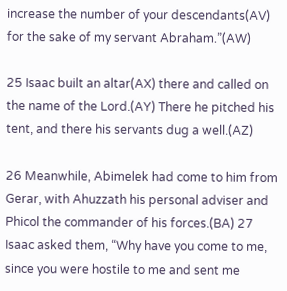increase the number of your descendants(AV) for the sake of my servant Abraham.”(AW)

25 Isaac built an altar(AX) there and called on the name of the Lord.(AY) There he pitched his tent, and there his servants dug a well.(AZ)

26 Meanwhile, Abimelek had come to him from Gerar, with Ahuzzath his personal adviser and Phicol the commander of his forces.(BA) 27 Isaac asked them, “Why have you come to me, since you were hostile to me and sent me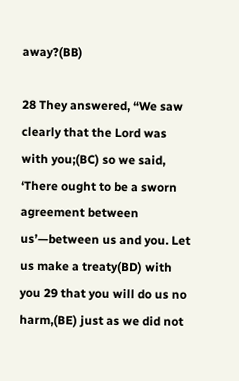away?(BB)

28 They answered, “We saw clearly that the Lord was with you;(BC) so we said, ‘There ought to be a sworn agreement between us’—between us and you. Let us make a treaty(BD) with you 29 that you will do us no harm,(BE) just as we did not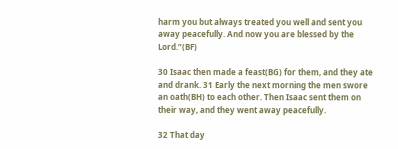harm you but always treated you well and sent you away peacefully. And now you are blessed by the Lord.”(BF)

30 Isaac then made a feast(BG) for them, and they ate and drank. 31 Early the next morning the men swore an oath(BH) to each other. Then Isaac sent them on their way, and they went away peacefully.

32 That day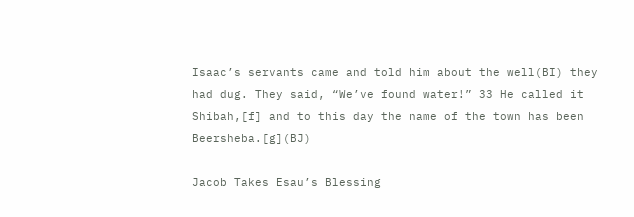Isaac’s servants came and told him about the well(BI) they had dug. They said, “We’ve found water!” 33 He called it Shibah,[f] and to this day the name of the town has been Beersheba.[g](BJ)

Jacob Takes Esau’s Blessing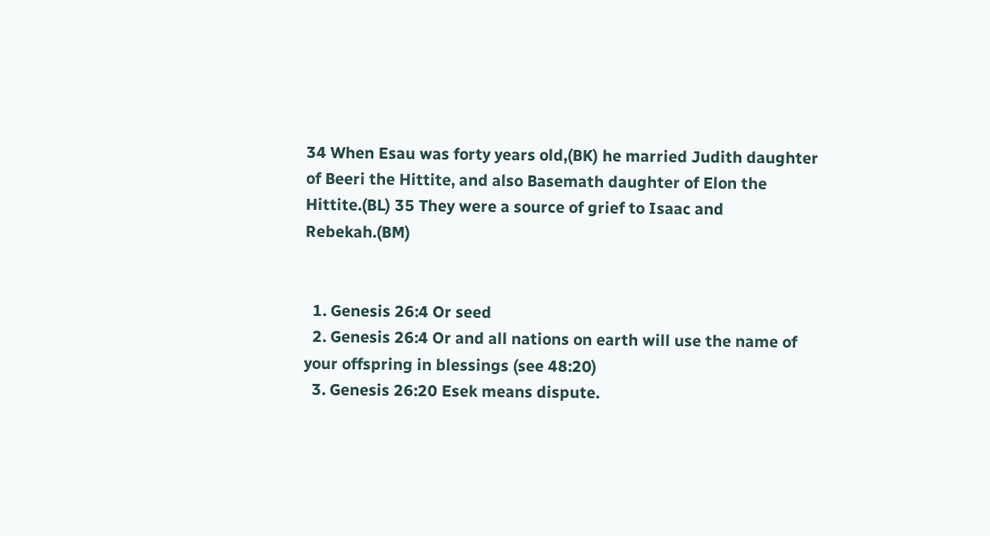34 When Esau was forty years old,(BK) he married Judith daughter of Beeri the Hittite, and also Basemath daughter of Elon the Hittite.(BL) 35 They were a source of grief to Isaac and Rebekah.(BM)


  1. Genesis 26:4 Or seed
  2. Genesis 26:4 Or and all nations on earth will use the name of your offspring in blessings (see 48:20)
  3. Genesis 26:20 Esek means dispute.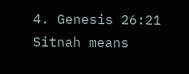4. Genesis 26:21 Sitnah means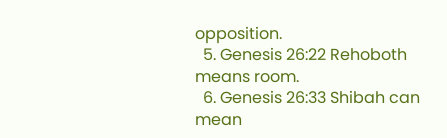opposition.
  5. Genesis 26:22 Rehoboth means room.
  6. Genesis 26:33 Shibah can mean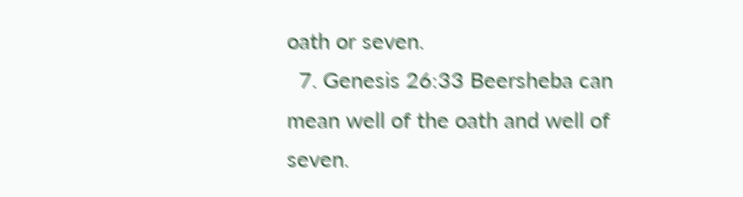oath or seven.
  7. Genesis 26:33 Beersheba can mean well of the oath and well of seven.